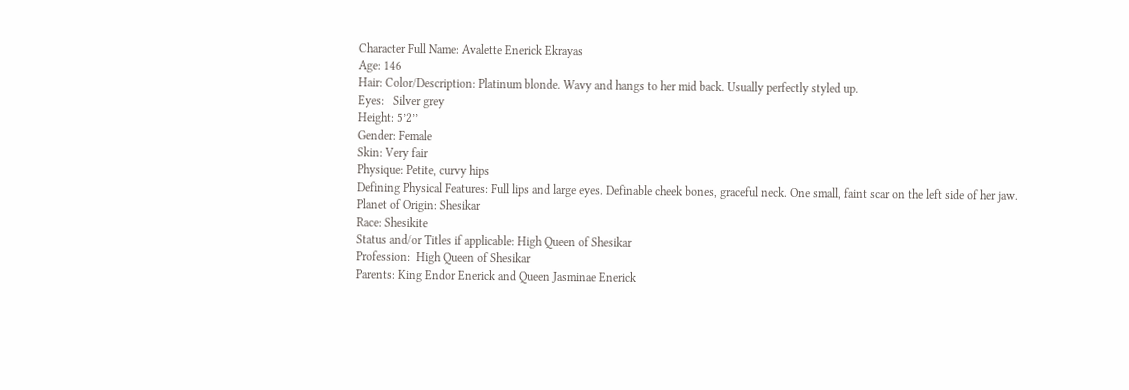Character Full Name: Avalette Enerick Ekrayas
Age: 146
Hair: Color/Description: Platinum blonde. Wavy and hangs to her mid back. Usually perfectly styled up.
Eyes:   Silver grey
Height: 5’2’’
Gender: Female
Skin: Very fair
Physique: Petite, curvy hips
Defining Physical Features: Full lips and large eyes. Definable cheek bones, graceful neck. One small, faint scar on the left side of her jaw.
Planet of Origin: Shesikar
Race: Shesikite
Status and/or Titles if applicable: High Queen of Shesikar
Profession:  High Queen of Shesikar
Parents: King Endor Enerick and Queen Jasminae Enerick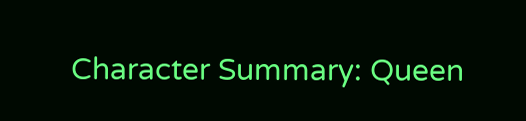Character Summary: Queen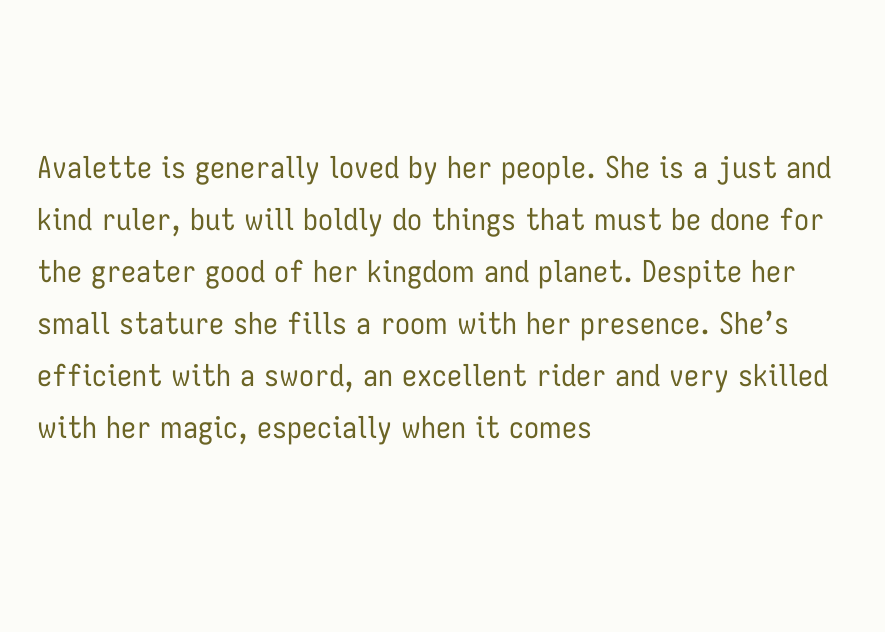Avalette is generally loved by her people. She is a just and kind ruler, but will boldly do things that must be done for the greater good of her kingdom and planet. Despite her small stature she fills a room with her presence. She’s efficient with a sword, an excellent rider and very skilled with her magic, especially when it comes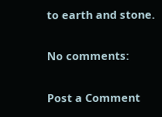to earth and stone.

No comments:

Post a Comment